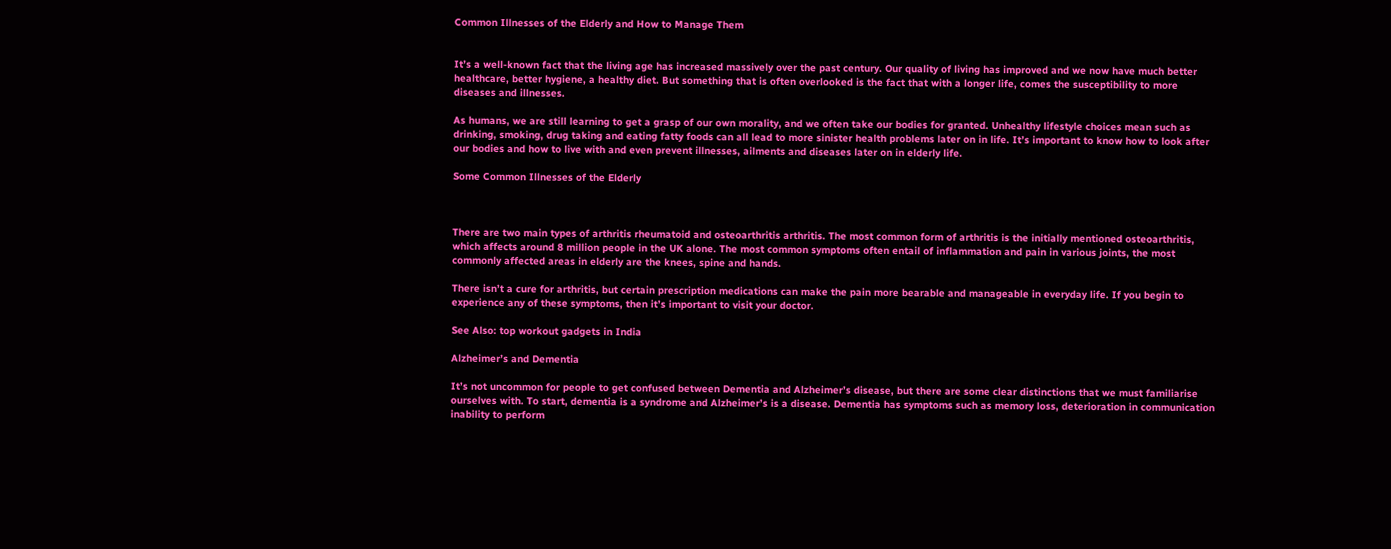Common Illnesses of the Elderly and How to Manage Them


It’s a well-known fact that the living age has increased massively over the past century. Our quality of living has improved and we now have much better healthcare, better hygiene, a healthy diet. But something that is often overlooked is the fact that with a longer life, comes the susceptibility to more diseases and illnesses.

As humans, we are still learning to get a grasp of our own morality, and we often take our bodies for granted. Unhealthy lifestyle choices mean such as drinking, smoking, drug taking and eating fatty foods can all lead to more sinister health problems later on in life. It’s important to know how to look after our bodies and how to live with and even prevent illnesses, ailments and diseases later on in elderly life.

Some Common Illnesses of the Elderly



There are two main types of arthritis rheumatoid and osteoarthritis arthritis. The most common form of arthritis is the initially mentioned osteoarthritis, which affects around 8 million people in the UK alone. The most common symptoms often entail of inflammation and pain in various joints, the most commonly affected areas in elderly are the knees, spine and hands.

There isn’t a cure for arthritis, but certain prescription medications can make the pain more bearable and manageable in everyday life. If you begin to experience any of these symptoms, then it’s important to visit your doctor.

See Also: top workout gadgets in India

Alzheimer’s and Dementia

It’s not uncommon for people to get confused between Dementia and Alzheimer’s disease, but there are some clear distinctions that we must familiarise ourselves with. To start, dementia is a syndrome and Alzheimer’s is a disease. Dementia has symptoms such as memory loss, deterioration in communication inability to perform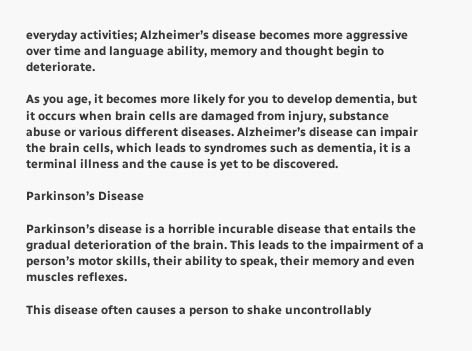everyday activities; Alzheimer’s disease becomes more aggressive over time and language ability, memory and thought begin to deteriorate.

As you age, it becomes more likely for you to develop dementia, but it occurs when brain cells are damaged from injury, substance abuse or various different diseases. Alzheimer’s disease can impair the brain cells, which leads to syndromes such as dementia, it is a terminal illness and the cause is yet to be discovered.

Parkinson’s Disease

Parkinson’s disease is a horrible incurable disease that entails the gradual deterioration of the brain. This leads to the impairment of a person’s motor skills, their ability to speak, their memory and even muscles reflexes.

This disease often causes a person to shake uncontrollably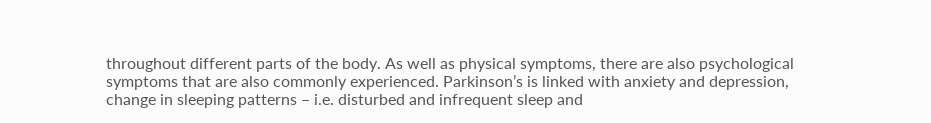throughout different parts of the body. As well as physical symptoms, there are also psychological symptoms that are also commonly experienced. Parkinson’s is linked with anxiety and depression, change in sleeping patterns – i.e. disturbed and infrequent sleep and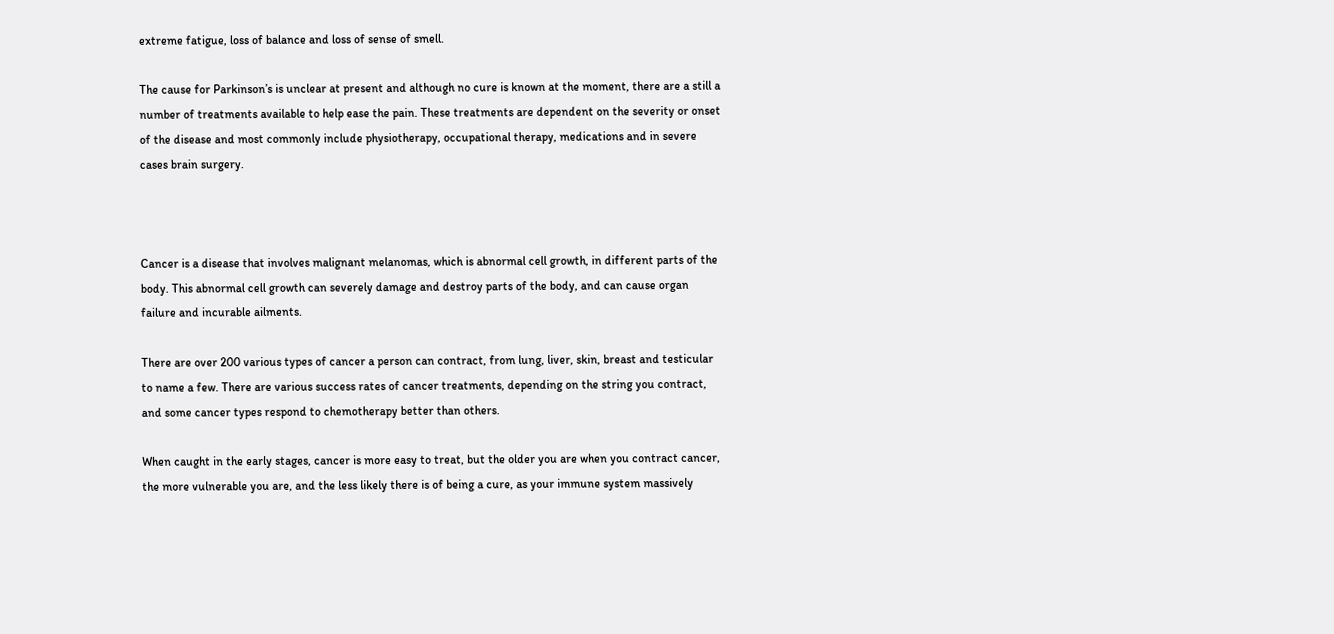extreme fatigue, loss of balance and loss of sense of smell.

The cause for Parkinson’s is unclear at present and although no cure is known at the moment, there are a still a number of treatments available to help ease the pain. These treatments are dependent on the severity or onset of the disease and most commonly include physiotherapy, occupational therapy, medications and in severe cases brain surgery.



Cancer is a disease that involves malignant melanomas, which is abnormal cell growth, in different parts of the body. This abnormal cell growth can severely damage and destroy parts of the body, and can cause organ failure and incurable ailments.

There are over 200 various types of cancer a person can contract, from lung, liver, skin, breast and testicular to name a few. There are various success rates of cancer treatments, depending on the string you contract, and some cancer types respond to chemotherapy better than others.

When caught in the early stages, cancer is more easy to treat, but the older you are when you contract cancer, the more vulnerable you are, and the less likely there is of being a cure, as your immune system massively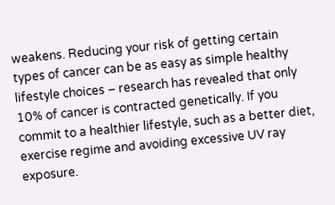weakens. Reducing your risk of getting certain types of cancer can be as easy as simple healthy lifestyle choices – research has revealed that only 10% of cancer is contracted genetically. If you commit to a healthier lifestyle, such as a better diet, exercise regime and avoiding excessive UV ray exposure.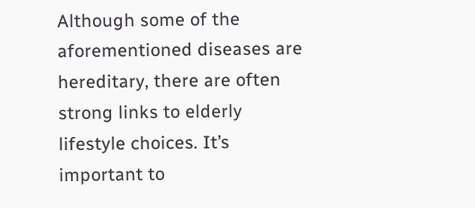Although some of the aforementioned diseases are hereditary, there are often strong links to elderly lifestyle choices. It’s important to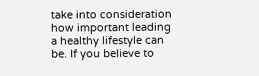take into consideration how important leading a healthy lifestyle can be. If you believe to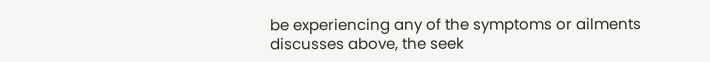be experiencing any of the symptoms or ailments discusses above, the seek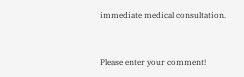immediate medical consultation.


Please enter your comment!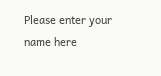Please enter your name here